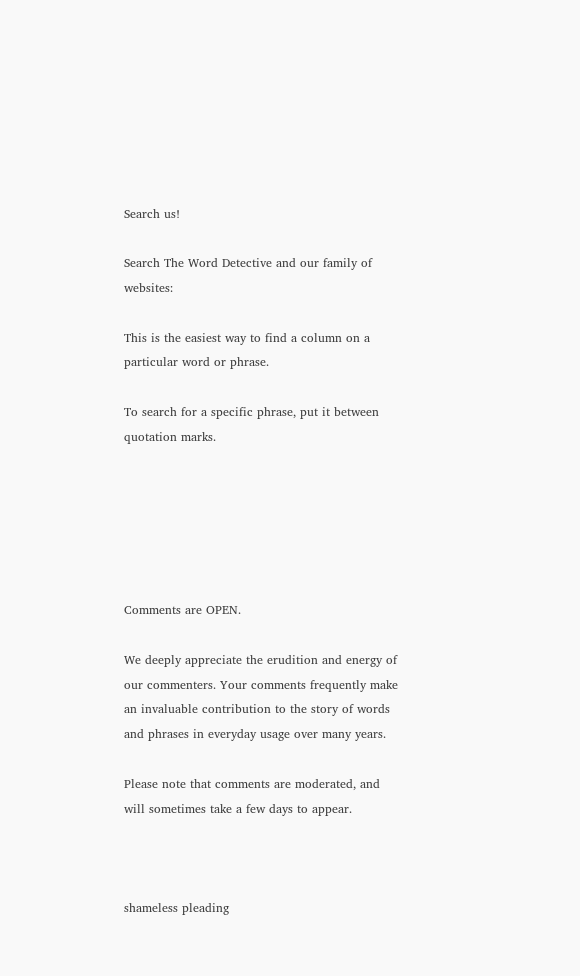Search us!

Search The Word Detective and our family of websites:

This is the easiest way to find a column on a particular word or phrase.

To search for a specific phrase, put it between quotation marks.






Comments are OPEN.

We deeply appreciate the erudition and energy of our commenters. Your comments frequently make an invaluable contribution to the story of words and phrases in everyday usage over many years.

Please note that comments are moderated, and will sometimes take a few days to appear.



shameless pleading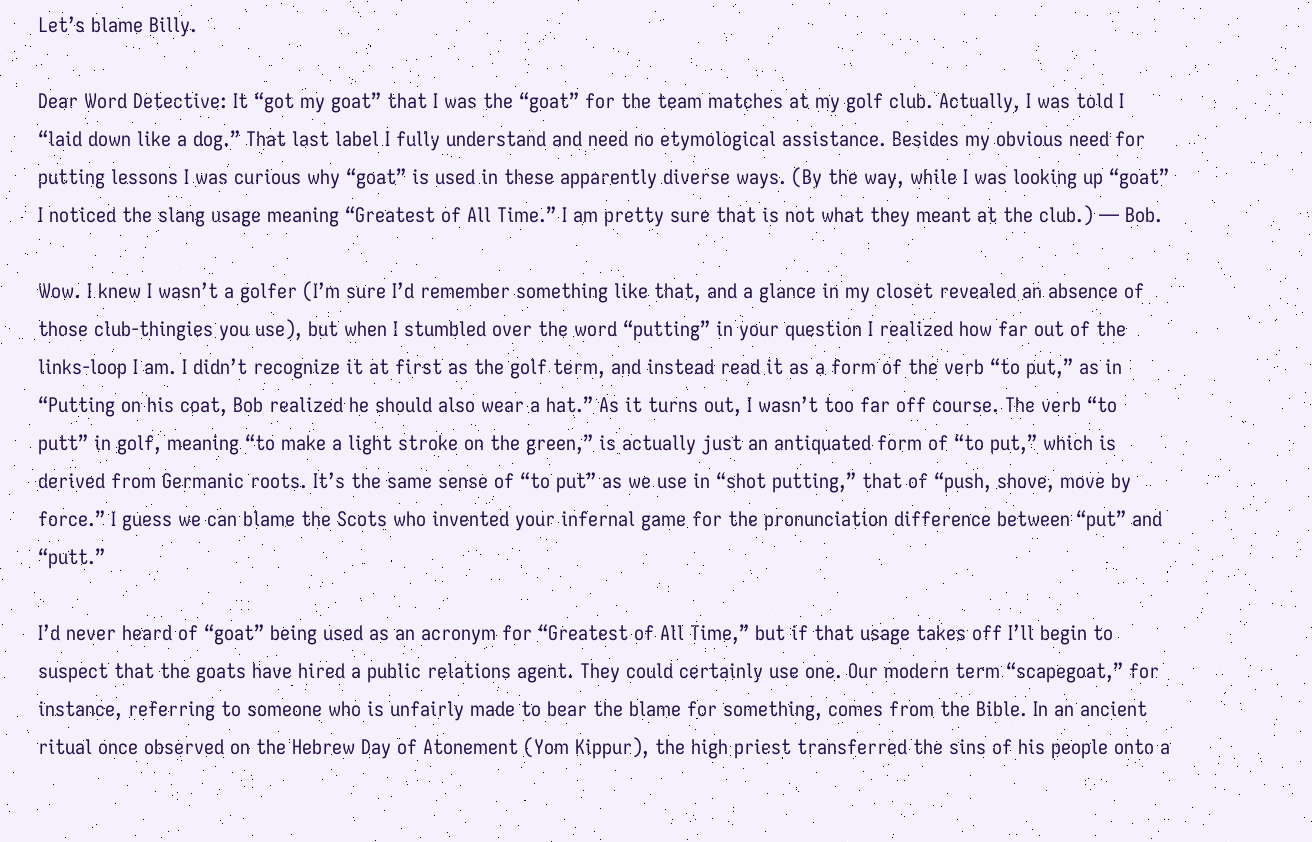Let’s blame Billy.

Dear Word Detective: It “got my goat” that I was the “goat” for the team matches at my golf club. Actually, I was told I “laid down like a dog.” That last label I fully understand and need no etymological assistance. Besides my obvious need for putting lessons I was curious why “goat” is used in these apparently diverse ways. (By the way, while I was looking up “goat” I noticed the slang usage meaning “Greatest of All Time.” I am pretty sure that is not what they meant at the club.) — Bob.

Wow. I knew I wasn’t a golfer (I’m sure I’d remember something like that, and a glance in my closet revealed an absence of those club-thingies you use), but when I stumbled over the word “putting” in your question I realized how far out of the links-loop I am. I didn’t recognize it at first as the golf term, and instead read it as a form of the verb “to put,” as in “Putting on his coat, Bob realized he should also wear a hat.” As it turns out, I wasn’t too far off course. The verb “to putt” in golf, meaning “to make a light stroke on the green,” is actually just an antiquated form of “to put,” which is derived from Germanic roots. It’s the same sense of “to put” as we use in “shot putting,” that of “push, shove, move by force.” I guess we can blame the Scots who invented your infernal game for the pronunciation difference between “put” and “putt.”

I’d never heard of “goat” being used as an acronym for “Greatest of All Time,” but if that usage takes off I’ll begin to suspect that the goats have hired a public relations agent. They could certainly use one. Our modern term “scapegoat,” for instance, referring to someone who is unfairly made to bear the blame for something, comes from the Bible. In an ancient ritual once observed on the Hebrew Day of Atonement (Yom Kippur), the high priest transferred the sins of his people onto a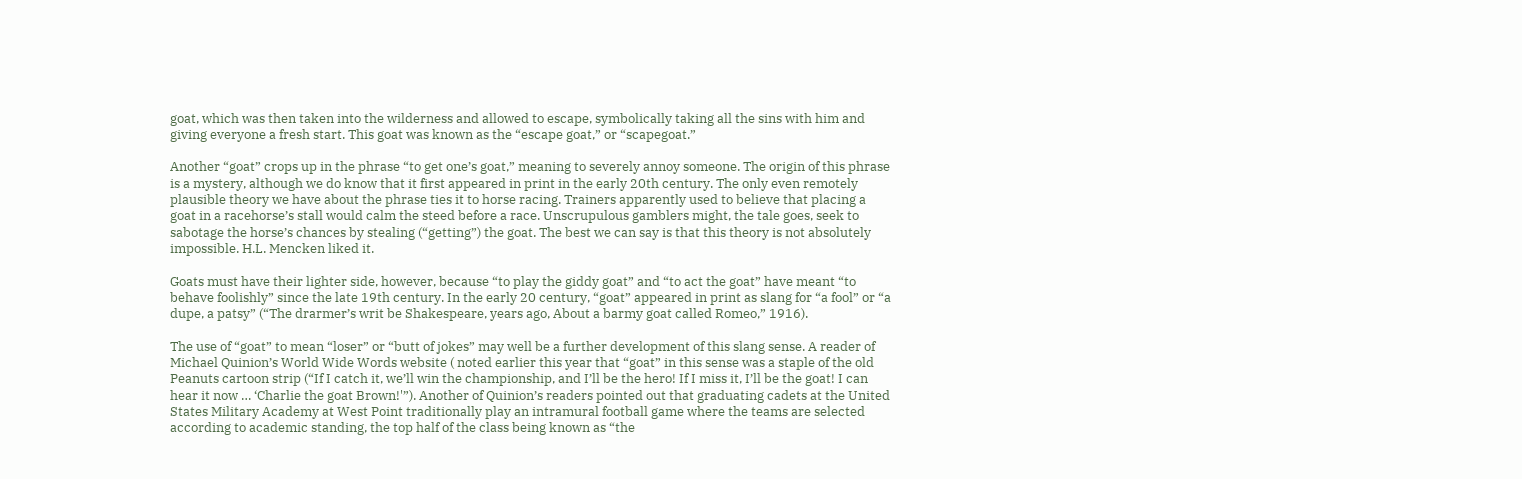goat, which was then taken into the wilderness and allowed to escape, symbolically taking all the sins with him and giving everyone a fresh start. This goat was known as the “escape goat,” or “scapegoat.”

Another “goat” crops up in the phrase “to get one’s goat,” meaning to severely annoy someone. The origin of this phrase is a mystery, although we do know that it first appeared in print in the early 20th century. The only even remotely plausible theory we have about the phrase ties it to horse racing. Trainers apparently used to believe that placing a goat in a racehorse’s stall would calm the steed before a race. Unscrupulous gamblers might, the tale goes, seek to sabotage the horse’s chances by stealing (“getting”) the goat. The best we can say is that this theory is not absolutely impossible. H.L. Mencken liked it.

Goats must have their lighter side, however, because “to play the giddy goat” and “to act the goat” have meant “to behave foolishly” since the late 19th century. In the early 20 century, “goat” appeared in print as slang for “a fool” or “a dupe, a patsy” (“The drarmer’s writ be Shakespeare, years ago, About a barmy goat called Romeo,” 1916).

The use of “goat” to mean “loser” or “butt of jokes” may well be a further development of this slang sense. A reader of Michael Quinion’s World Wide Words website ( noted earlier this year that “goat” in this sense was a staple of the old Peanuts cartoon strip (“If I catch it, we’ll win the championship, and I’ll be the hero! If I miss it, I’ll be the goat! I can hear it now … ‘Charlie the goat Brown!'”). Another of Quinion’s readers pointed out that graduating cadets at the United States Military Academy at West Point traditionally play an intramural football game where the teams are selected according to academic standing, the top half of the class being known as “the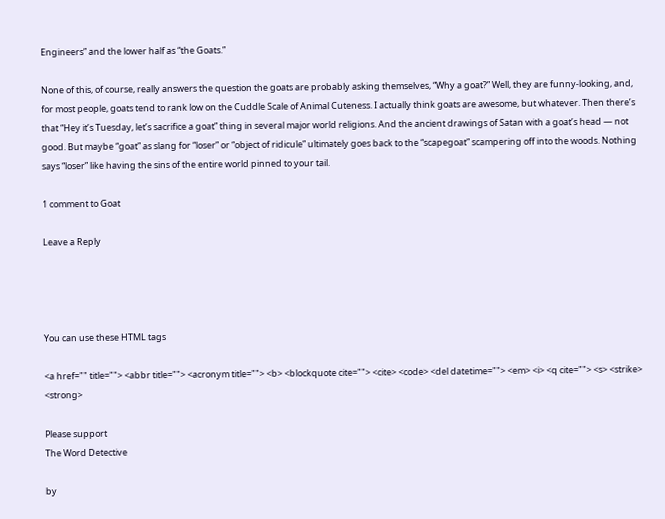Engineers” and the lower half as “the Goats.”

None of this, of course, really answers the question the goats are probably asking themselves, “Why a goat?” Well, they are funny-looking, and, for most people, goats tend to rank low on the Cuddle Scale of Animal Cuteness. I actually think goats are awesome, but whatever. Then there’s that “Hey it’s Tuesday, let’s sacrifice a goat” thing in several major world religions. And the ancient drawings of Satan with a goat’s head — not good. But maybe “goat” as slang for “loser” or “object of ridicule” ultimately goes back to the “scapegoat” scampering off into the woods. Nothing says “loser” like having the sins of the entire world pinned to your tail.

1 comment to Goat

Leave a Reply




You can use these HTML tags

<a href="" title=""> <abbr title=""> <acronym title=""> <b> <blockquote cite=""> <cite> <code> <del datetime=""> <em> <i> <q cite=""> <s> <strike> <strong>

Please support
The Word Detective

by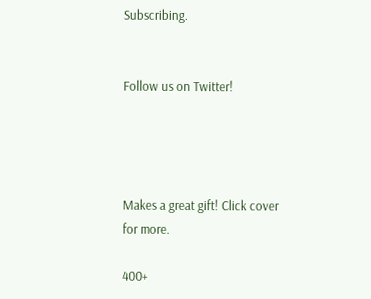Subscribing.


Follow us on Twitter!




Makes a great gift! Click cover for more.

400+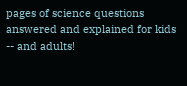pages of science questions answered and explained for kids -- and adults!